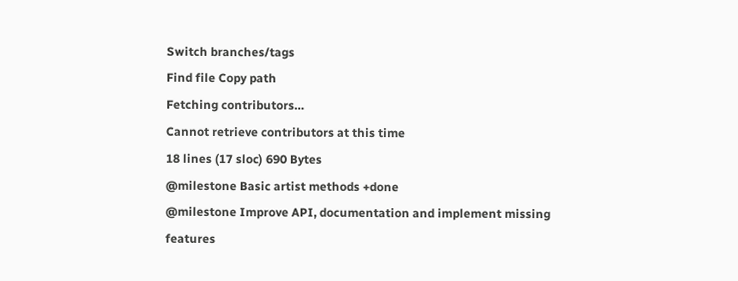Switch branches/tags
Find file Copy path
Fetching contributors…
Cannot retrieve contributors at this time
18 lines (17 sloc) 690 Bytes
@milestone Basic artist methods +done
@milestone Improve API, documentation and implement missing features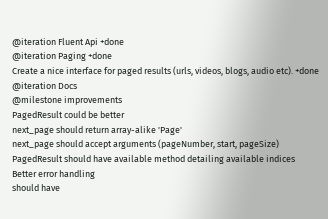@iteration Fluent Api +done
@iteration Paging +done
Create a nice interface for paged results (urls, videos, blogs, audio etc). +done
@iteration Docs
@milestone improvements
PagedResult could be better
next_page should return array-alike 'Page'
next_page should accept arguments (pageNumber, start, pageSize)
PagedResult should have available method detailing available indices
Better error handling
should have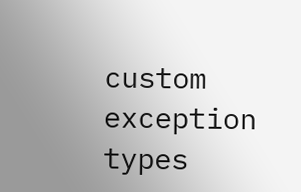custom exception types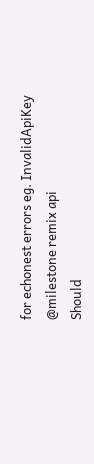for echonest errors eg. InvalidApiKey
@milestone remix api
Should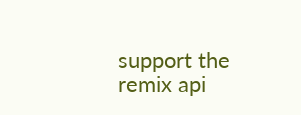support the remix api